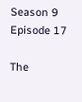Season 9 Episode 17

The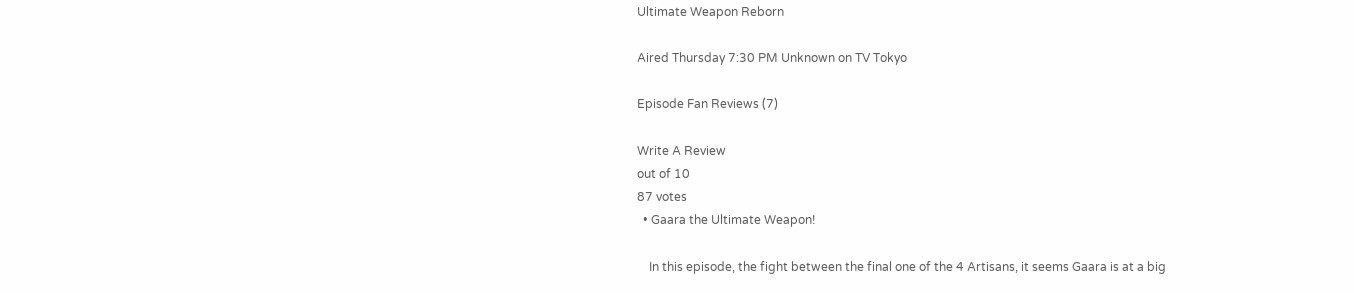Ultimate Weapon Reborn

Aired Thursday 7:30 PM Unknown on TV Tokyo

Episode Fan Reviews (7)

Write A Review
out of 10
87 votes
  • Gaara the Ultimate Weapon!

    In this episode, the fight between the final one of the 4 Artisans, it seems Gaara is at a big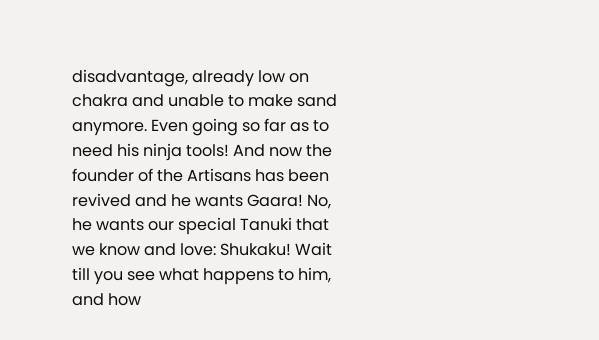disadvantage, already low on chakra and unable to make sand anymore. Even going so far as to need his ninja tools! And now the founder of the Artisans has been revived and he wants Gaara! No, he wants our special Tanuki that we know and love: Shukaku! Wait till you see what happens to him, and how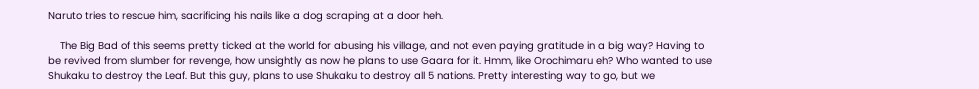Naruto tries to rescue him, sacrificing his nails like a dog scraping at a door heh.

    The Big Bad of this seems pretty ticked at the world for abusing his village, and not even paying gratitude in a big way? Having to be revived from slumber for revenge, how unsightly as now he plans to use Gaara for it. Hmm, like Orochimaru eh? Who wanted to use Shukaku to destroy the Leaf. But this guy, plans to use Shukaku to destroy all 5 nations. Pretty interesting way to go, but we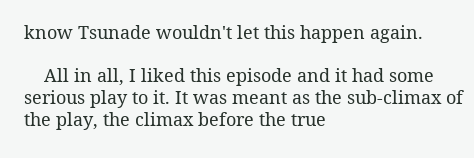know Tsunade wouldn't let this happen again.

    All in all, I liked this episode and it had some serious play to it. It was meant as the sub-climax of the play, the climax before the true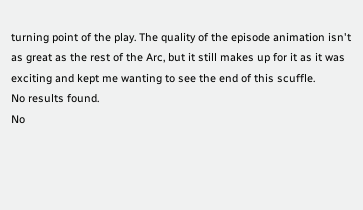turning point of the play. The quality of the episode animation isn't as great as the rest of the Arc, but it still makes up for it as it was exciting and kept me wanting to see the end of this scuffle.
No results found.
No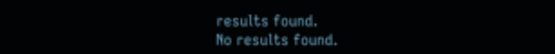results found.
No results found.